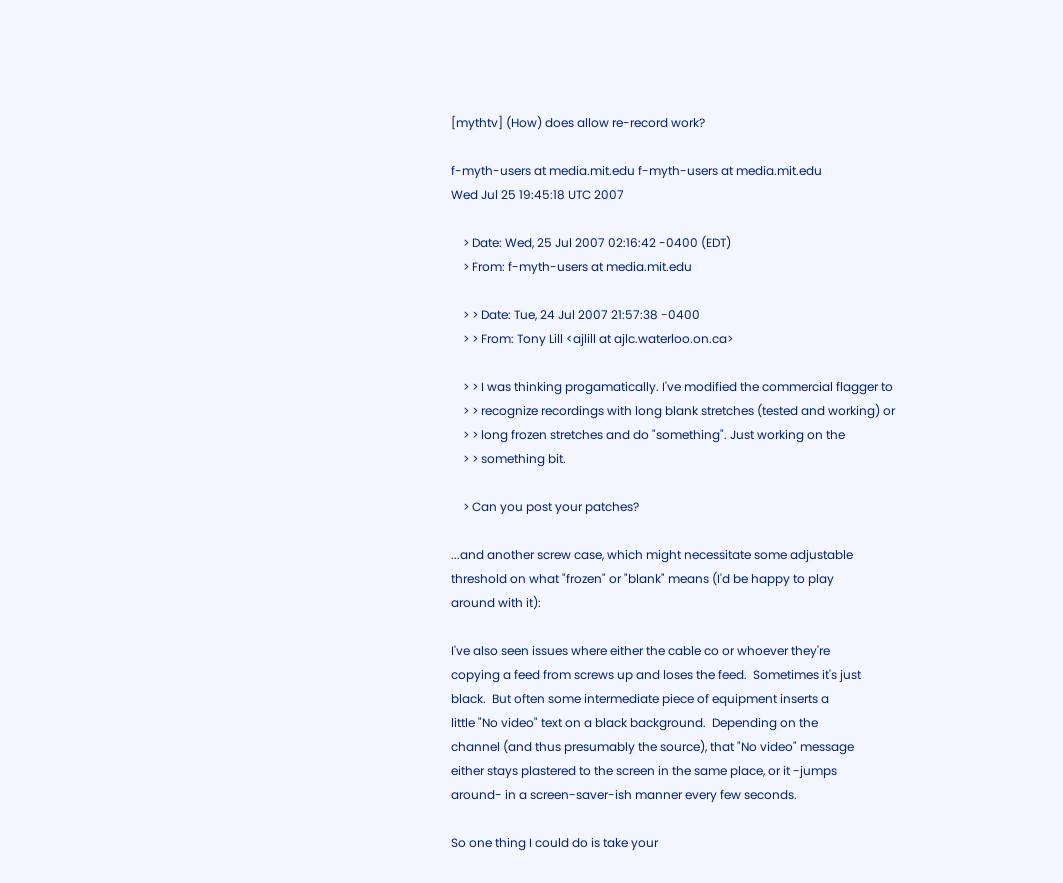[mythtv] (How) does allow re-record work?

f-myth-users at media.mit.edu f-myth-users at media.mit.edu
Wed Jul 25 19:45:18 UTC 2007

    > Date: Wed, 25 Jul 2007 02:16:42 -0400 (EDT)
    > From: f-myth-users at media.mit.edu

    > > Date: Tue, 24 Jul 2007 21:57:38 -0400
    > > From: Tony Lill <ajlill at ajlc.waterloo.on.ca>

    > > I was thinking progamatically. I've modified the commercial flagger to
    > > recognize recordings with long blank stretches (tested and working) or
    > > long frozen stretches and do "something". Just working on the
    > > something bit.

    > Can you post your patches?

...and another screw case, which might necessitate some adjustable
threshold on what "frozen" or "blank" means (I'd be happy to play
around with it):

I've also seen issues where either the cable co or whoever they're
copying a feed from screws up and loses the feed.  Sometimes it's just
black.  But often some intermediate piece of equipment inserts a
little "No video" text on a black background.  Depending on the
channel (and thus presumably the source), that "No video" message
either stays plastered to the screen in the same place, or it -jumps
around- in a screen-saver-ish manner every few seconds.

So one thing I could do is take your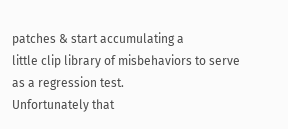patches & start accumulating a
little clip library of misbehaviors to serve as a regression test.
Unfortunately that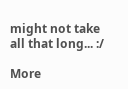might not take all that long... :/

More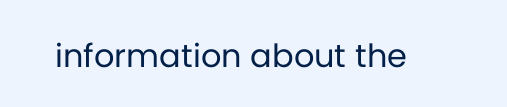information about the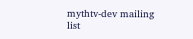mythtv-dev mailing list